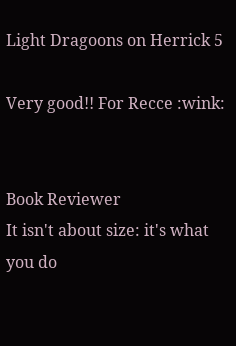Light Dragoons on Herrick 5

Very good!! For Recce :wink:


Book Reviewer
It isn't about size: it's what you do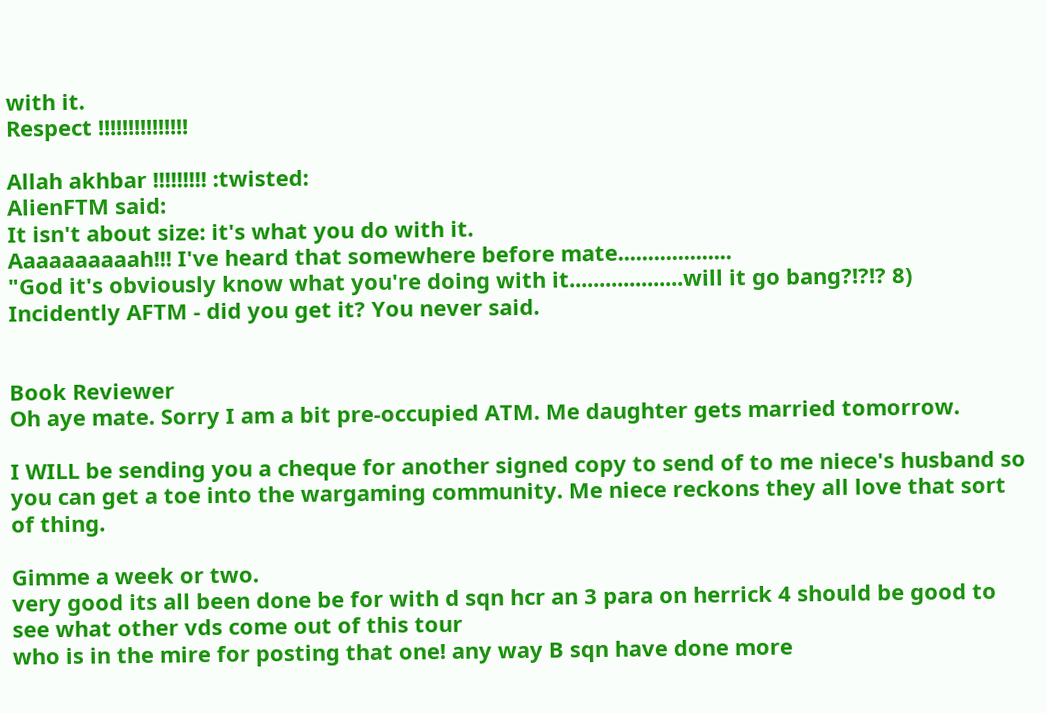with it.
Respect !!!!!!!!!!!!!!!

Allah akhbar !!!!!!!!! :twisted:
AlienFTM said:
It isn't about size: it's what you do with it.
Aaaaaaaaaah!!! I've heard that somewhere before mate...................
"God it's obviously know what you're doing with it...................will it go bang?!?!? 8)
Incidently AFTM - did you get it? You never said.


Book Reviewer
Oh aye mate. Sorry I am a bit pre-occupied ATM. Me daughter gets married tomorrow.

I WILL be sending you a cheque for another signed copy to send of to me niece's husband so you can get a toe into the wargaming community. Me niece reckons they all love that sort of thing.

Gimme a week or two.
very good its all been done be for with d sqn hcr an 3 para on herrick 4 should be good to see what other vds come out of this tour
who is in the mire for posting that one! any way B sqn have done more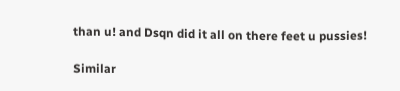than u! and Dsqn did it all on there feet u pussies!

Similar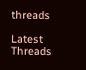threads

Latest Threads